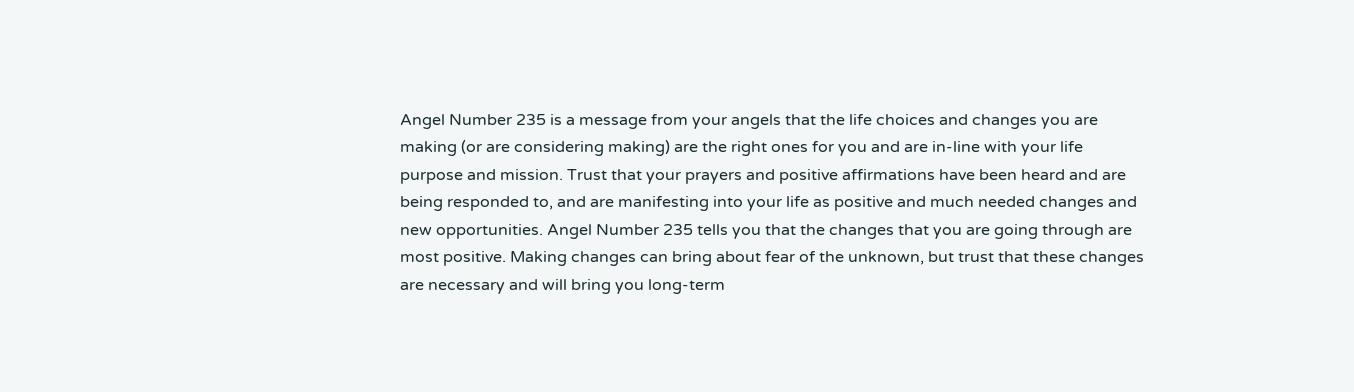Angel Number 235 is a message from your angels that the life choices and changes you are making (or are considering making) are the right ones for you and are in-line with your life purpose and mission. Trust that your prayers and positive affirmations have been heard and are being responded to, and are manifesting into your life as positive and much needed changes and new opportunities. Angel Number 235 tells you that the changes that you are going through are most positive. Making changes can bring about fear of the unknown, but trust that these changes are necessary and will bring you long-term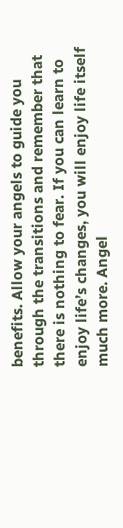benefits. Allow your angels to guide you through the transitions and remember that there is nothing to fear. If you can learn to enjoy life’s changes, you will enjoy life itself much more. Angel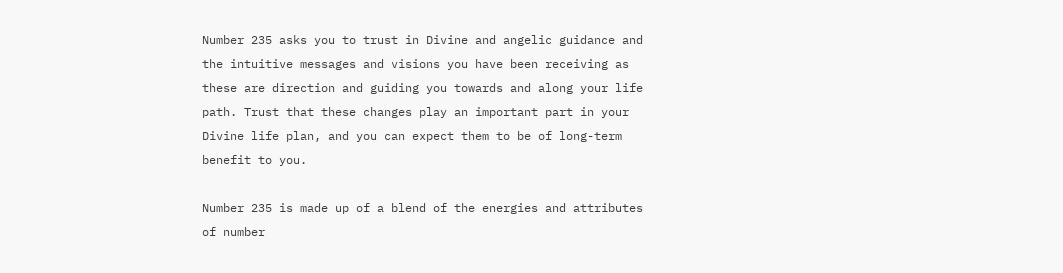Number 235 asks you to trust in Divine and angelic guidance and the intuitive messages and visions you have been receiving as these are direction and guiding you towards and along your life path. Trust that these changes play an important part in your Divine life plan, and you can expect them to be of long-term benefit to you.

Number 235 is made up of a blend of the energies and attributes of number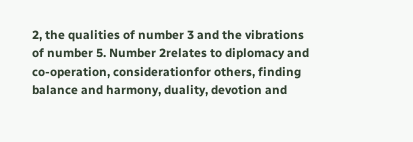2, the qualities of number 3 and the vibrations of number 5. Number 2relates to diplomacy and co-operation, considerationfor others, finding balance and harmony, duality, devotion and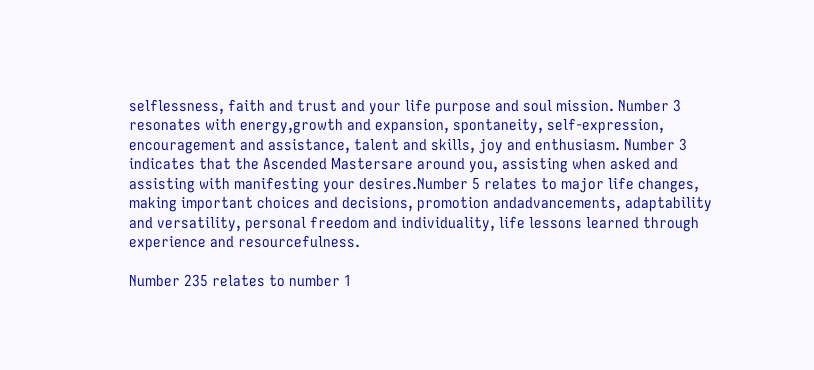selflessness, faith and trust and your life purpose and soul mission. Number 3 resonates with energy,growth and expansion, spontaneity, self-expression, encouragement and assistance, talent and skills, joy and enthusiasm. Number 3 indicates that the Ascended Mastersare around you, assisting when asked and assisting with manifesting your desires.Number 5 relates to major life changes, making important choices and decisions, promotion andadvancements, adaptability and versatility, personal freedom and individuality, life lessons learned through experience and resourcefulness.

Number 235 relates to number 1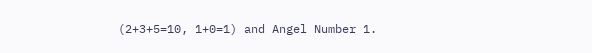(2+3+5=10, 1+0=1) and Angel Number 1.